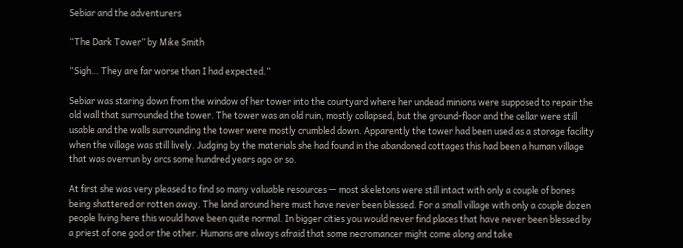Sebiar and the adventurers

“The Dark Tower” by Mike Smith

“Sigh… They are far worse than I had expected.”

Sebiar was staring down from the window of her tower into the courtyard where her undead minions were supposed to repair the old wall that surrounded the tower. The tower was an old ruin, mostly collapsed, but the ground-floor and the cellar were still usable and the walls surrounding the tower were mostly crumbled down. Apparently the tower had been used as a storage facility when the village was still lively. Judging by the materials she had found in the abandoned cottages this had been a human village that was overrun by orcs some hundred years ago or so.

At first she was very pleased to find so many valuable resources — most skeletons were still intact with only a couple of bones being shattered or rotten away. The land around here must have never been blessed. For a small village with only a couple dozen people living here this would have been quite normal. In bigger cities you would never find places that have never been blessed by a priest of one god or the other. Humans are always afraid that some necromancer might come along and take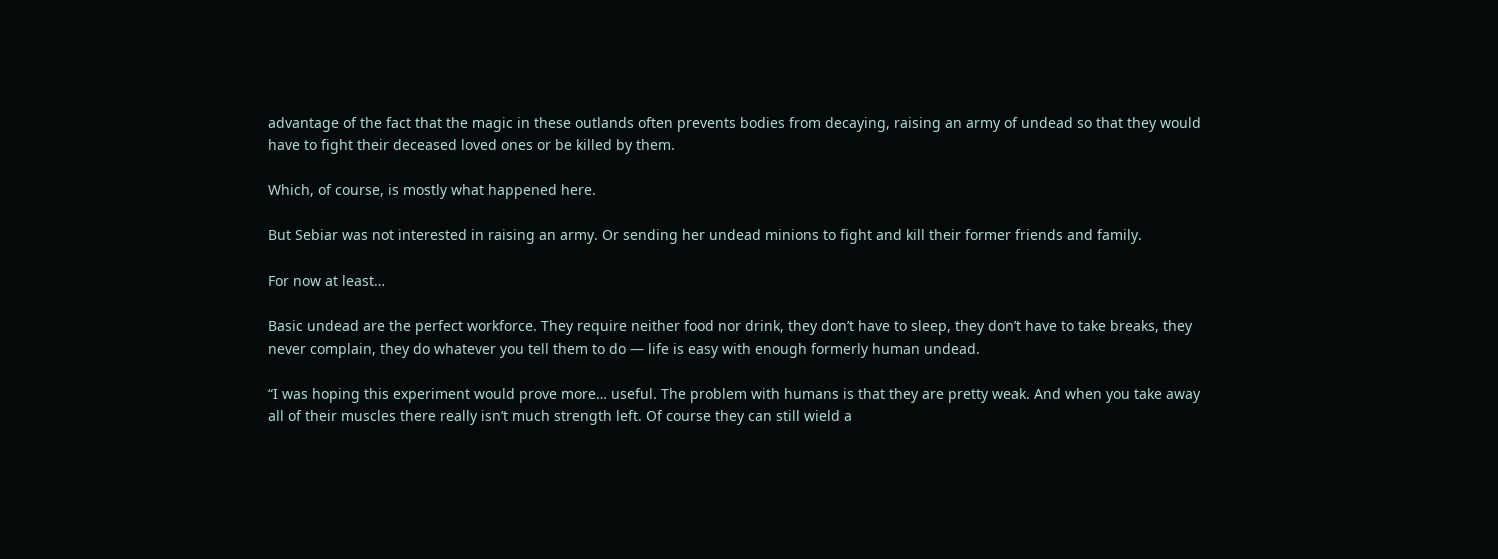advantage of the fact that the magic in these outlands often prevents bodies from decaying, raising an army of undead so that they would have to fight their deceased loved ones or be killed by them.

Which, of course, is mostly what happened here.

But Sebiar was not interested in raising an army. Or sending her undead minions to fight and kill their former friends and family.

For now at least…

Basic undead are the perfect workforce. They require neither food nor drink, they don’t have to sleep, they don’t have to take breaks, they never complain, they do whatever you tell them to do — life is easy with enough formerly human undead.

“I was hoping this experiment would prove more… useful. The problem with humans is that they are pretty weak. And when you take away all of their muscles there really isn’t much strength left. Of course they can still wield a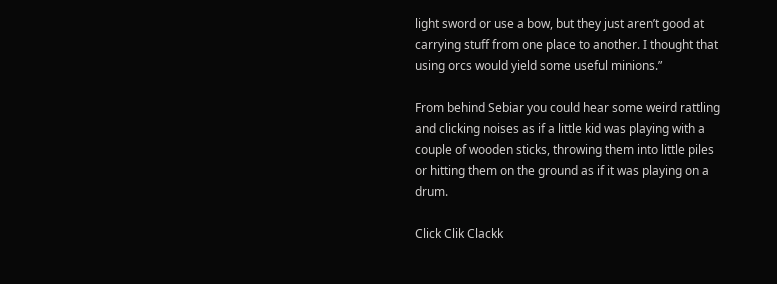light sword or use a bow, but they just aren’t good at carrying stuff from one place to another. I thought that using orcs would yield some useful minions.”

From behind Sebiar you could hear some weird rattling and clicking noises as if a little kid was playing with a couple of wooden sticks, throwing them into little piles or hitting them on the ground as if it was playing on a drum.

Click Clik Clackk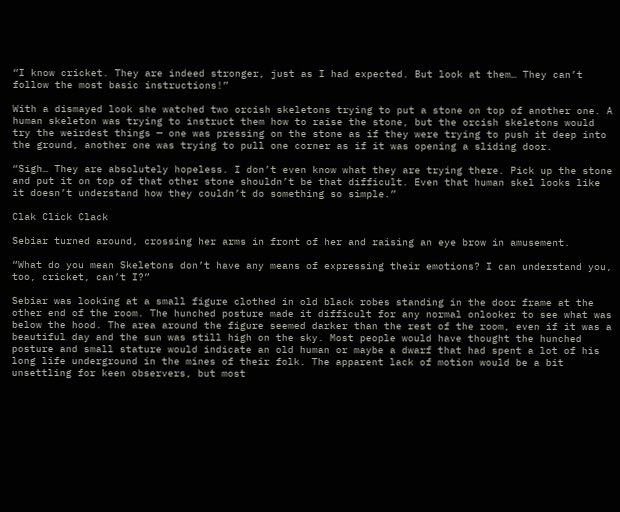“I know cricket. They are indeed stronger, just as I had expected. But look at them… They can’t follow the most basic instructions!”

With a dismayed look she watched two orcish skeletons trying to put a stone on top of another one. A human skeleton was trying to instruct them how to raise the stone, but the orcish skeletons would try the weirdest things — one was pressing on the stone as if they were trying to push it deep into the ground, another one was trying to pull one corner as if it was opening a sliding door.

“Sigh… They are absolutely hopeless. I don’t even know what they are trying there. Pick up the stone and put it on top of that other stone shouldn’t be that difficult. Even that human skel looks like it doesn’t understand how they couldn’t do something so simple.”

Clak Click Clack

Sebiar turned around, crossing her arms in front of her and raising an eye brow in amusement.

“What do you mean Skeletons don’t have any means of expressing their emotions? I can understand you, too, cricket, can’t I?”

Sebiar was looking at a small figure clothed in old black robes standing in the door frame at the other end of the room. The hunched posture made it difficult for any normal onlooker to see what was below the hood. The area around the figure seemed darker than the rest of the room, even if it was a beautiful day and the sun was still high on the sky. Most people would have thought the hunched posture and small stature would indicate an old human or maybe a dwarf that had spent a lot of his long life underground in the mines of their folk. The apparent lack of motion would be a bit unsettling for keen observers, but most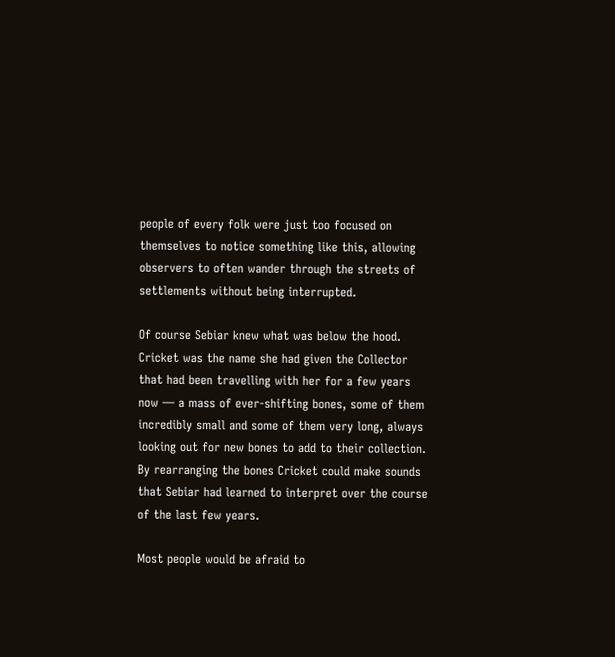people of every folk were just too focused on themselves to notice something like this, allowing observers to often wander through the streets of settlements without being interrupted.

Of course Sebiar knew what was below the hood. Cricket was the name she had given the Collector that had been travelling with her for a few years now — a mass of ever-shifting bones, some of them incredibly small and some of them very long, always looking out for new bones to add to their collection. By rearranging the bones Cricket could make sounds that Sebiar had learned to interpret over the course of the last few years.

Most people would be afraid to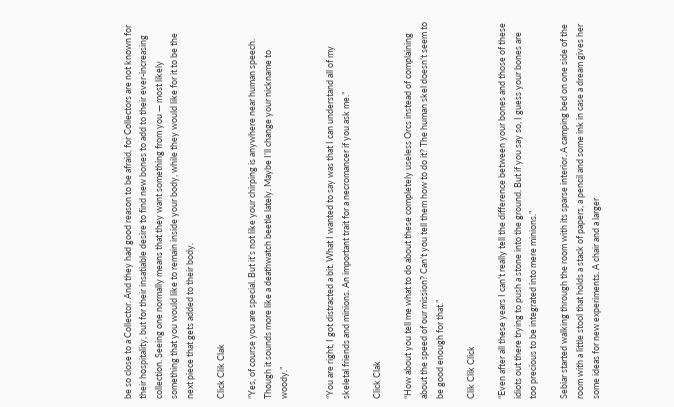be so close to a Collector. And they had good reason to be afraid, for Collectors are not known for their hospitality, but for their insatiable desire to find new bones to add to their ever-increasing collection. Seeing one normally means that they want something from you — most likely something that you would like to remain inside your body, while they would like for it to be the next piece that gets added to their body.

Click Clik Clak

“Yes, of course you are special. But it’s not like your chirping is anywhere near human speech. Though it sounds more like a deathwatch beetle lately. Maybe I’ll change your nickname to woody.”


“You are right, I got distracted a bit. What I wanted to say was that I can understand all of my skeletal friends and minions. An important trait for a necromancer if you ask me.”

Click Clak

“How about you tell me what to do about these completely useless Orcs instead of complaining about the speed of our mission? Can’t you tell them how to do it? The human skel doesn’t seem to be good enough for that.”

Clik Clik Click

“Even after all these years I can’t really tell the difference between your bones and those of these idiots out there trying to push a stone into the ground. But if you say so, I guess your bones are too precious to be integrated into mere minions.”

Sebiar started walking through the room with its sparse interior. A camping bed on one side of the room with a little stool that holds a stack of papers, a pencil and some ink in case a dream gives her some ideas for new experiments. A chair and a larger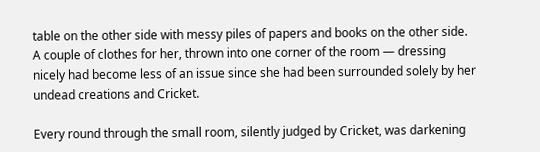table on the other side with messy piles of papers and books on the other side. A couple of clothes for her, thrown into one corner of the room — dressing nicely had become less of an issue since she had been surrounded solely by her undead creations and Cricket.

Every round through the small room, silently judged by Cricket, was darkening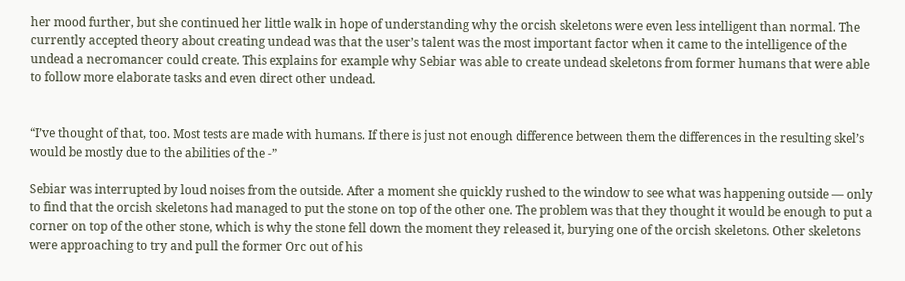her mood further, but she continued her little walk in hope of understanding why the orcish skeletons were even less intelligent than normal. The currently accepted theory about creating undead was that the user’s talent was the most important factor when it came to the intelligence of the undead a necromancer could create. This explains for example why Sebiar was able to create undead skeletons from former humans that were able to follow more elaborate tasks and even direct other undead.


“I’ve thought of that, too. Most tests are made with humans. If there is just not enough difference between them the differences in the resulting skel’s would be mostly due to the abilities of the -”

Sebiar was interrupted by loud noises from the outside. After a moment she quickly rushed to the window to see what was happening outside — only to find that the orcish skeletons had managed to put the stone on top of the other one. The problem was that they thought it would be enough to put a corner on top of the other stone, which is why the stone fell down the moment they released it, burying one of the orcish skeletons. Other skeletons were approaching to try and pull the former Orc out of his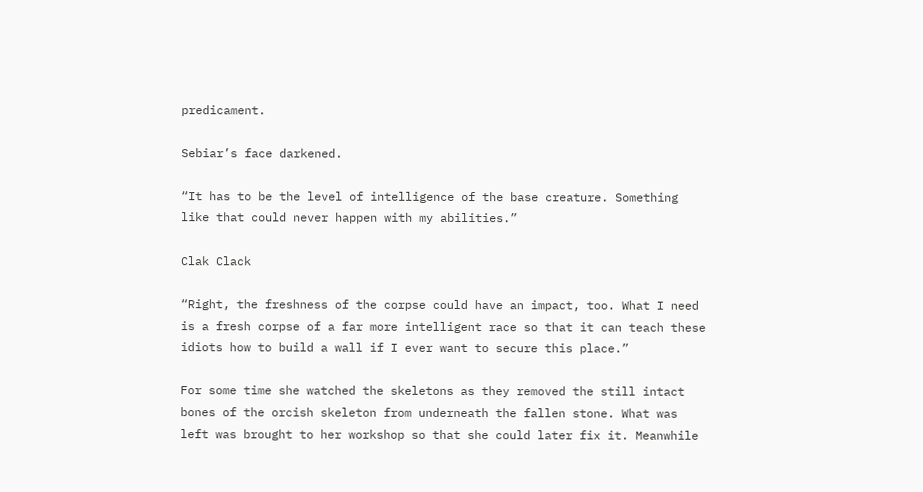predicament.

Sebiar’s face darkened.

“It has to be the level of intelligence of the base creature. Something like that could never happen with my abilities.”

Clak Clack

“Right, the freshness of the corpse could have an impact, too. What I need is a fresh corpse of a far more intelligent race so that it can teach these idiots how to build a wall if I ever want to secure this place.”

For some time she watched the skeletons as they removed the still intact bones of the orcish skeleton from underneath the fallen stone. What was left was brought to her workshop so that she could later fix it. Meanwhile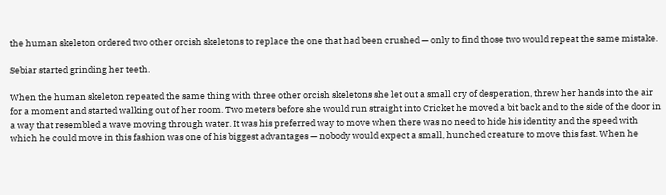the human skeleton ordered two other orcish skeletons to replace the one that had been crushed — only to find those two would repeat the same mistake.

Sebiar started grinding her teeth.

When the human skeleton repeated the same thing with three other orcish skeletons she let out a small cry of desperation, threw her hands into the air for a moment and started walking out of her room. Two meters before she would run straight into Cricket he moved a bit back and to the side of the door in a way that resembled a wave moving through water. It was his preferred way to move when there was no need to hide his identity and the speed with which he could move in this fashion was one of his biggest advantages — nobody would expect a small, hunched creature to move this fast. When he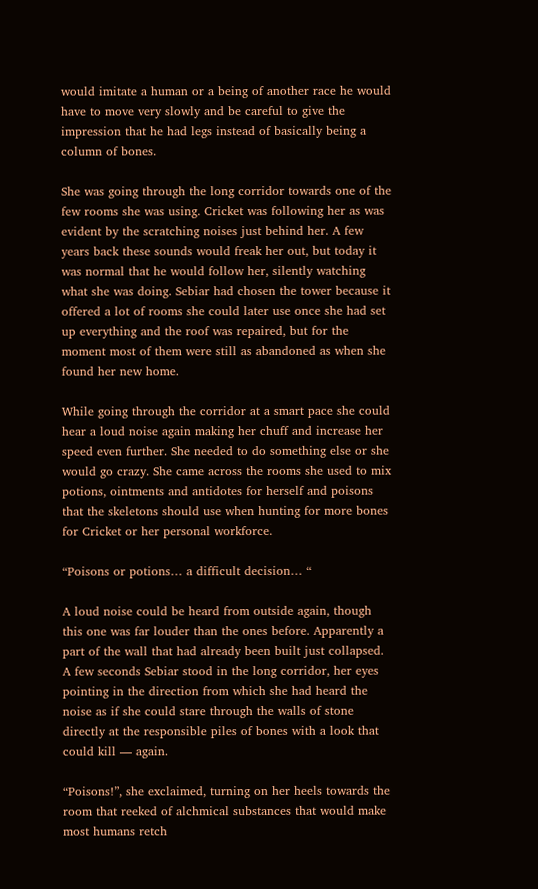would imitate a human or a being of another race he would have to move very slowly and be careful to give the impression that he had legs instead of basically being a column of bones.

She was going through the long corridor towards one of the few rooms she was using. Cricket was following her as was evident by the scratching noises just behind her. A few years back these sounds would freak her out, but today it was normal that he would follow her, silently watching what she was doing. Sebiar had chosen the tower because it offered a lot of rooms she could later use once she had set up everything and the roof was repaired, but for the moment most of them were still as abandoned as when she found her new home.

While going through the corridor at a smart pace she could hear a loud noise again making her chuff and increase her speed even further. She needed to do something else or she would go crazy. She came across the rooms she used to mix potions, ointments and antidotes for herself and poisons that the skeletons should use when hunting for more bones for Cricket or her personal workforce.

“Poisons or potions… a difficult decision… “

A loud noise could be heard from outside again, though this one was far louder than the ones before. Apparently a part of the wall that had already been built just collapsed. A few seconds Sebiar stood in the long corridor, her eyes pointing in the direction from which she had heard the noise as if she could stare through the walls of stone directly at the responsible piles of bones with a look that could kill — again.

“Poisons!”, she exclaimed, turning on her heels towards the room that reeked of alchmical substances that would make most humans retch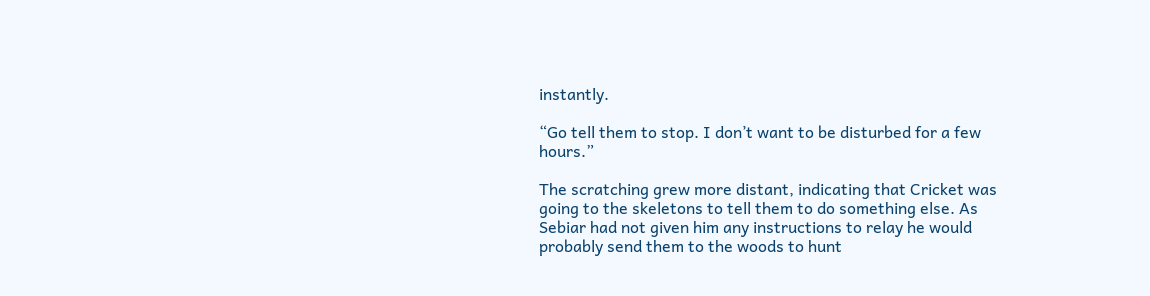instantly.

“Go tell them to stop. I don’t want to be disturbed for a few hours.”

The scratching grew more distant, indicating that Cricket was going to the skeletons to tell them to do something else. As Sebiar had not given him any instructions to relay he would probably send them to the woods to hunt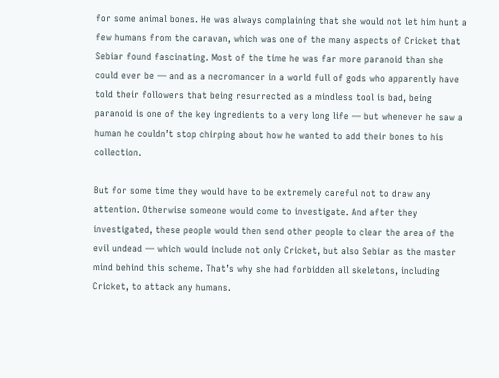for some animal bones. He was always complaining that she would not let him hunt a few humans from the caravan, which was one of the many aspects of Cricket that Sebiar found fascinating. Most of the time he was far more paranoid than she could ever be — and as a necromancer in a world full of gods who apparently have told their followers that being resurrected as a mindless tool is bad, being paranoid is one of the key ingredients to a very long life — but whenever he saw a human he couldn’t stop chirping about how he wanted to add their bones to his collection.

But for some time they would have to be extremely careful not to draw any attention. Otherwise someone would come to investigate. And after they investigated, these people would then send other people to clear the area of the evil undead — which would include not only Cricket, but also Sebiar as the master mind behind this scheme. That’s why she had forbidden all skeletons, including Cricket, to attack any humans.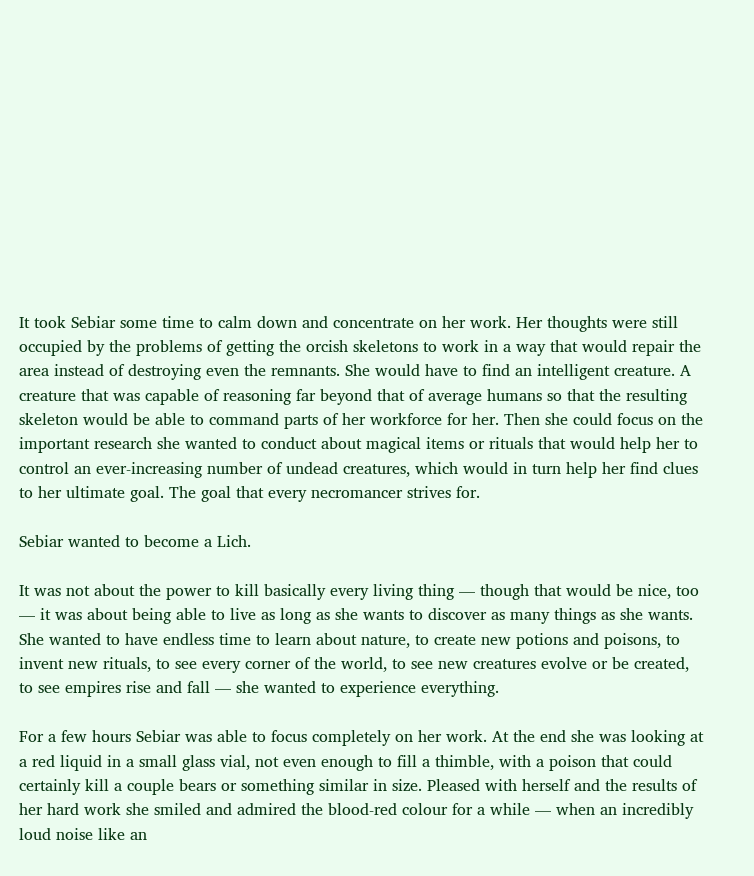It took Sebiar some time to calm down and concentrate on her work. Her thoughts were still occupied by the problems of getting the orcish skeletons to work in a way that would repair the area instead of destroying even the remnants. She would have to find an intelligent creature. A creature that was capable of reasoning far beyond that of average humans so that the resulting skeleton would be able to command parts of her workforce for her. Then she could focus on the important research she wanted to conduct about magical items or rituals that would help her to control an ever-increasing number of undead creatures, which would in turn help her find clues to her ultimate goal. The goal that every necromancer strives for.

Sebiar wanted to become a Lich.

It was not about the power to kill basically every living thing — though that would be nice, too — it was about being able to live as long as she wants to discover as many things as she wants. She wanted to have endless time to learn about nature, to create new potions and poisons, to invent new rituals, to see every corner of the world, to see new creatures evolve or be created, to see empires rise and fall — she wanted to experience everything.

For a few hours Sebiar was able to focus completely on her work. At the end she was looking at a red liquid in a small glass vial, not even enough to fill a thimble, with a poison that could certainly kill a couple bears or something similar in size. Pleased with herself and the results of her hard work she smiled and admired the blood-red colour for a while — when an incredibly loud noise like an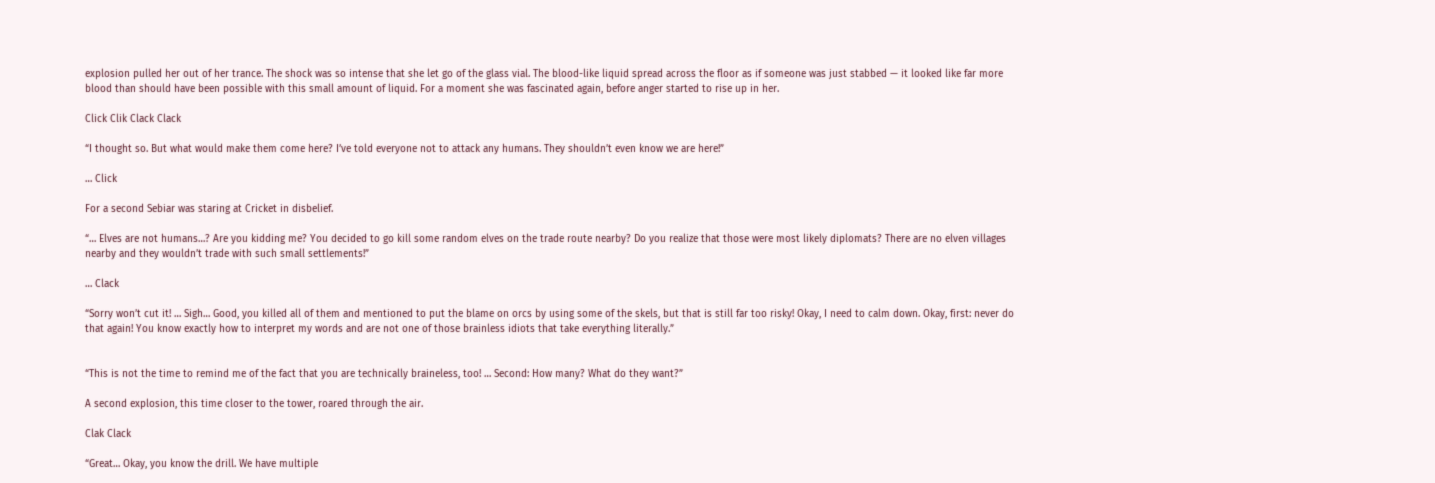explosion pulled her out of her trance. The shock was so intense that she let go of the glass vial. The blood-like liquid spread across the floor as if someone was just stabbed — it looked like far more blood than should have been possible with this small amount of liquid. For a moment she was fascinated again, before anger started to rise up in her.

Click Clik Clack Clack

“I thought so. But what would make them come here? I’ve told everyone not to attack any humans. They shouldn’t even know we are here!”

… Click

For a second Sebiar was staring at Cricket in disbelief.

“… Elves are not humans…? Are you kidding me? You decided to go kill some random elves on the trade route nearby? Do you realize that those were most likely diplomats? There are no elven villages nearby and they wouldn’t trade with such small settlements!”

… Clack

“Sorry won’t cut it! … Sigh… Good, you killed all of them and mentioned to put the blame on orcs by using some of the skels, but that is still far too risky! Okay, I need to calm down. Okay, first: never do that again! You know exactly how to interpret my words and are not one of those brainless idiots that take everything literally.”


“This is not the time to remind me of the fact that you are technically braineless, too! … Second: How many? What do they want?”

A second explosion, this time closer to the tower, roared through the air.

Clak Clack

“Great… Okay, you know the drill. We have multiple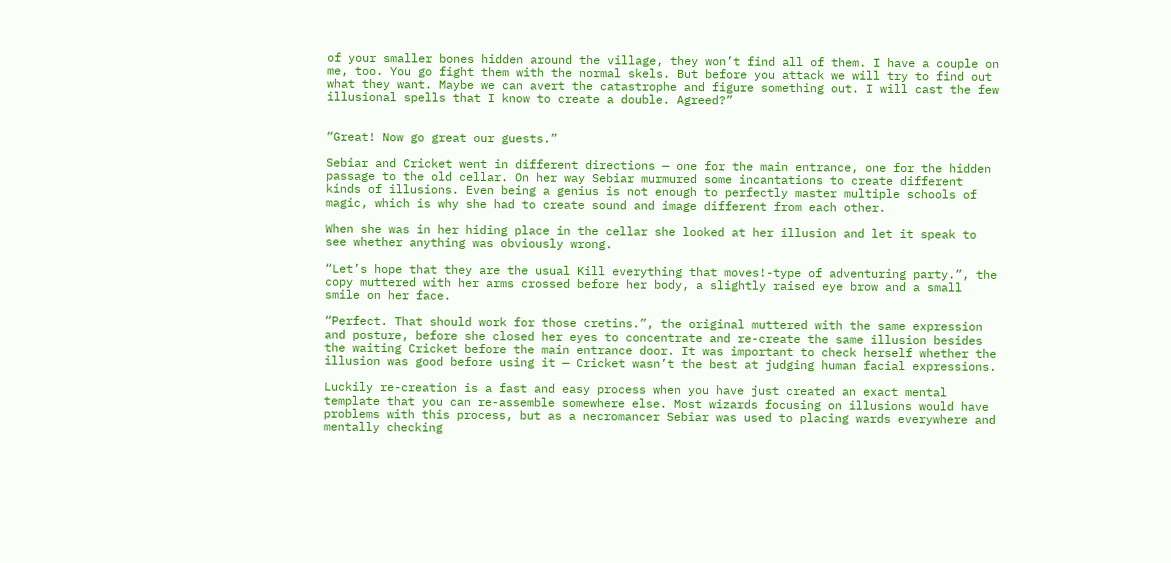of your smaller bones hidden around the village, they won’t find all of them. I have a couple on me, too. You go fight them with the normal skels. But before you attack we will try to find out what they want. Maybe we can avert the catastrophe and figure something out. I will cast the few illusional spells that I know to create a double. Agreed?”


“Great! Now go great our guests.”

Sebiar and Cricket went in different directions — one for the main entrance, one for the hidden passage to the old cellar. On her way Sebiar murmured some incantations to create different kinds of illusions. Even being a genius is not enough to perfectly master multiple schools of magic, which is why she had to create sound and image different from each other.

When she was in her hiding place in the cellar she looked at her illusion and let it speak to see whether anything was obviously wrong.

“Let’s hope that they are the usual Kill everything that moves!-type of adventuring party.”, the copy muttered with her arms crossed before her body, a slightly raised eye brow and a small smile on her face.

“Perfect. That should work for those cretins.”, the original muttered with the same expression and posture, before she closed her eyes to concentrate and re-create the same illusion besides the waiting Cricket before the main entrance door. It was important to check herself whether the illusion was good before using it — Cricket wasn’t the best at judging human facial expressions.

Luckily re-creation is a fast and easy process when you have just created an exact mental template that you can re-assemble somewhere else. Most wizards focusing on illusions would have problems with this process, but as a necromancer Sebiar was used to placing wards everywhere and mentally checking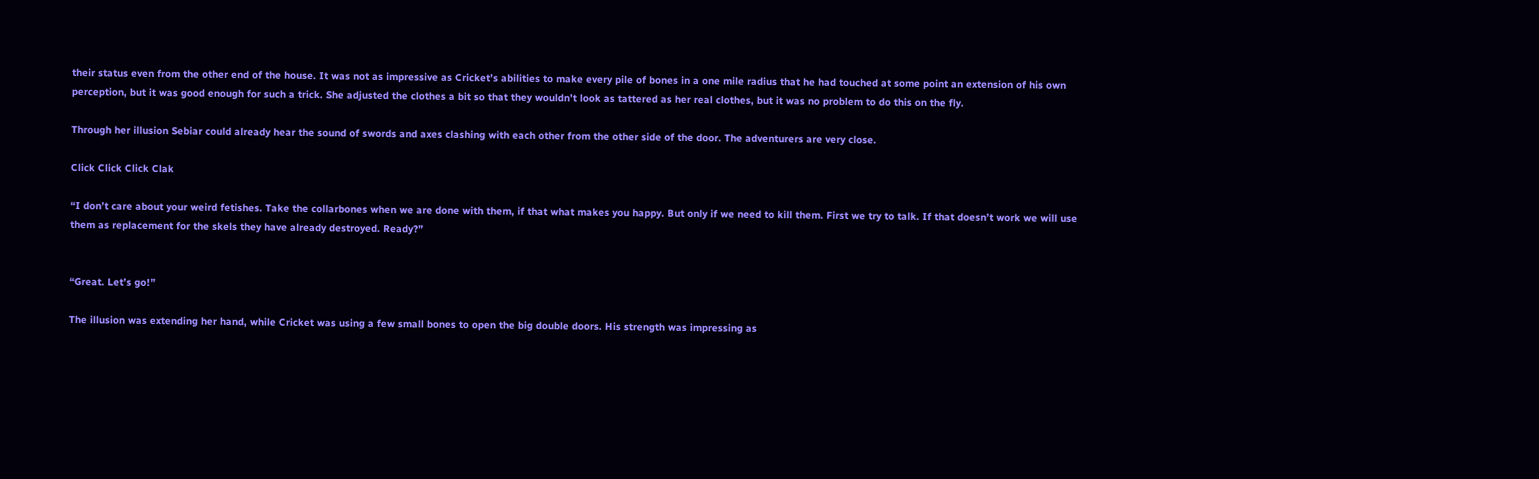their status even from the other end of the house. It was not as impressive as Cricket’s abilities to make every pile of bones in a one mile radius that he had touched at some point an extension of his own perception, but it was good enough for such a trick. She adjusted the clothes a bit so that they wouldn’t look as tattered as her real clothes, but it was no problem to do this on the fly.

Through her illusion Sebiar could already hear the sound of swords and axes clashing with each other from the other side of the door. The adventurers are very close.

Click Click Click Clak

“I don’t care about your weird fetishes. Take the collarbones when we are done with them, if that what makes you happy. But only if we need to kill them. First we try to talk. If that doesn’t work we will use them as replacement for the skels they have already destroyed. Ready?”


“Great. Let’s go!”

The illusion was extending her hand, while Cricket was using a few small bones to open the big double doors. His strength was impressing as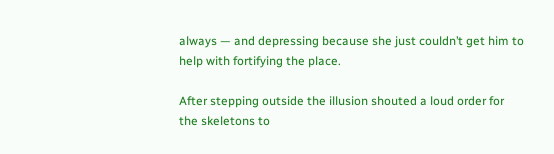always — and depressing because she just couldn’t get him to help with fortifying the place.

After stepping outside the illusion shouted a loud order for the skeletons to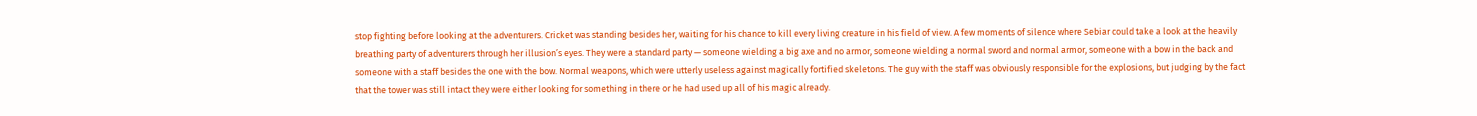stop fighting before looking at the adventurers. Cricket was standing besides her, waiting for his chance to kill every living creature in his field of view. A few moments of silence where Sebiar could take a look at the heavily breathing party of adventurers through her illusion’s eyes. They were a standard party — someone wielding a big axe and no armor, someone wielding a normal sword and normal armor, someone with a bow in the back and someone with a staff besides the one with the bow. Normal weapons, which were utterly useless against magically fortified skeletons. The guy with the staff was obviously responsible for the explosions, but judging by the fact that the tower was still intact they were either looking for something in there or he had used up all of his magic already.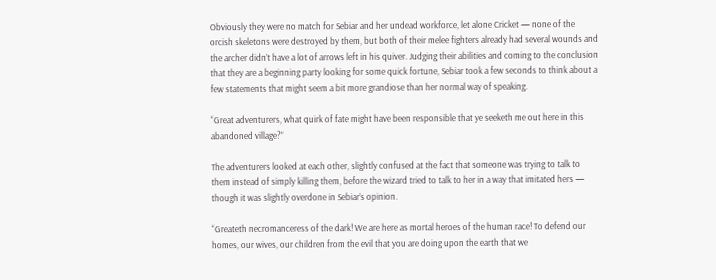Obviously they were no match for Sebiar and her undead workforce, let alone Cricket — none of the orcish skeletons were destroyed by them, but both of their melee fighters already had several wounds and the archer didn’t have a lot of arrows left in his quiver. Judging their abilities and coming to the conclusion that they are a beginning party looking for some quick fortune, Sebiar took a few seconds to think about a few statements that might seem a bit more grandiose than her normal way of speaking.

“Great adventurers, what quirk of fate might have been responsible that ye seeketh me out here in this abandoned village?”

The adventurers looked at each other, slightly confused at the fact that someone was trying to talk to them instead of simply killing them, before the wizard tried to talk to her in a way that imitated hers — though it was slightly overdone in Sebiar’s opinion.

“Greateth necromanceress of the dark! We are here as mortal heroes of the human race! To defend our homes, our wives, our children from the evil that you are doing upon the earth that we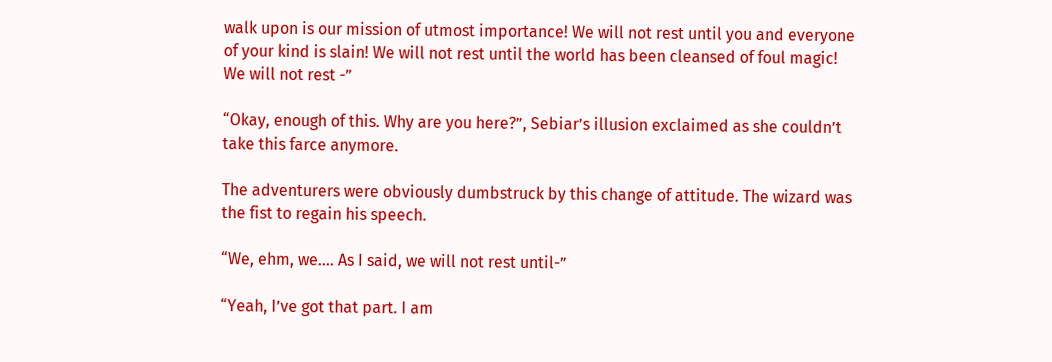walk upon is our mission of utmost importance! We will not rest until you and everyone of your kind is slain! We will not rest until the world has been cleansed of foul magic! We will not rest -”

“Okay, enough of this. Why are you here?”, Sebiar’s illusion exclaimed as she couldn’t take this farce anymore.

The adventurers were obviously dumbstruck by this change of attitude. The wizard was the fist to regain his speech.

“We, ehm, we…. As I said, we will not rest until-”

“Yeah, I’ve got that part. I am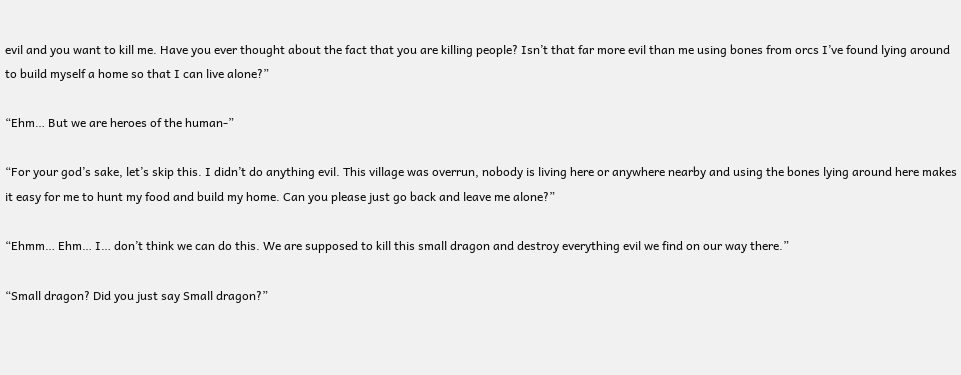evil and you want to kill me. Have you ever thought about the fact that you are killing people? Isn’t that far more evil than me using bones from orcs I’ve found lying around to build myself a home so that I can live alone?”

“Ehm… But we are heroes of the human-”

“For your god’s sake, let’s skip this. I didn’t do anything evil. This village was overrun, nobody is living here or anywhere nearby and using the bones lying around here makes it easy for me to hunt my food and build my home. Can you please just go back and leave me alone?”

“Ehmm… Ehm… I… don’t think we can do this. We are supposed to kill this small dragon and destroy everything evil we find on our way there.”

“Small dragon? Did you just say Small dragon?”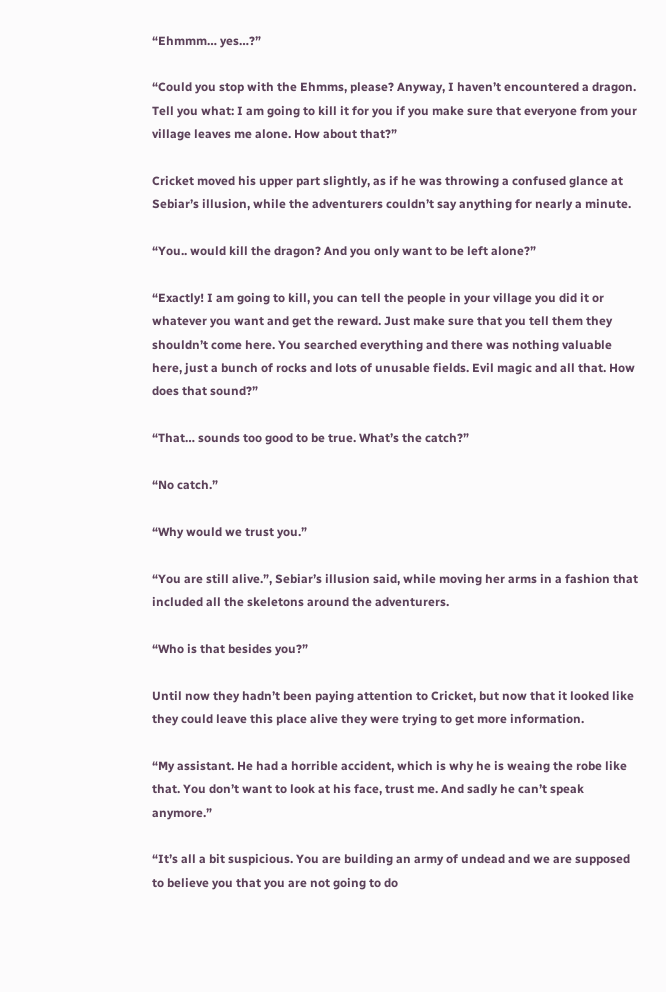“Ehmmm… yes…?”

“Could you stop with the Ehmms, please? Anyway, I haven’t encountered a dragon. Tell you what: I am going to kill it for you if you make sure that everyone from your village leaves me alone. How about that?”

Cricket moved his upper part slightly, as if he was throwing a confused glance at Sebiar’s illusion, while the adventurers couldn’t say anything for nearly a minute.

“You.. would kill the dragon? And you only want to be left alone?”

“Exactly! I am going to kill, you can tell the people in your village you did it or whatever you want and get the reward. Just make sure that you tell them they shouldn’t come here. You searched everything and there was nothing valuable here, just a bunch of rocks and lots of unusable fields. Evil magic and all that. How does that sound?”

“That… sounds too good to be true. What’s the catch?”

“No catch.”

“Why would we trust you.”

“You are still alive.”, Sebiar’s illusion said, while moving her arms in a fashion that included all the skeletons around the adventurers.

“Who is that besides you?”

Until now they hadn’t been paying attention to Cricket, but now that it looked like they could leave this place alive they were trying to get more information.

“My assistant. He had a horrible accident, which is why he is weaing the robe like that. You don’t want to look at his face, trust me. And sadly he can’t speak anymore.”

“It’s all a bit suspicious. You are building an army of undead and we are supposed to believe you that you are not going to do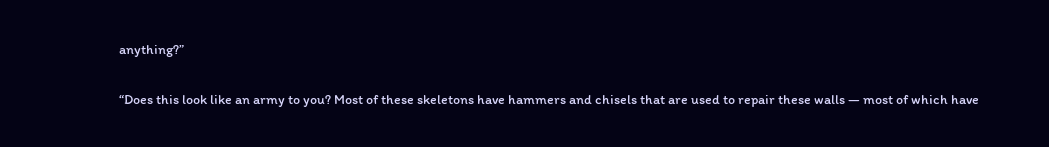anything?”

“Does this look like an army to you? Most of these skeletons have hammers and chisels that are used to repair these walls — most of which have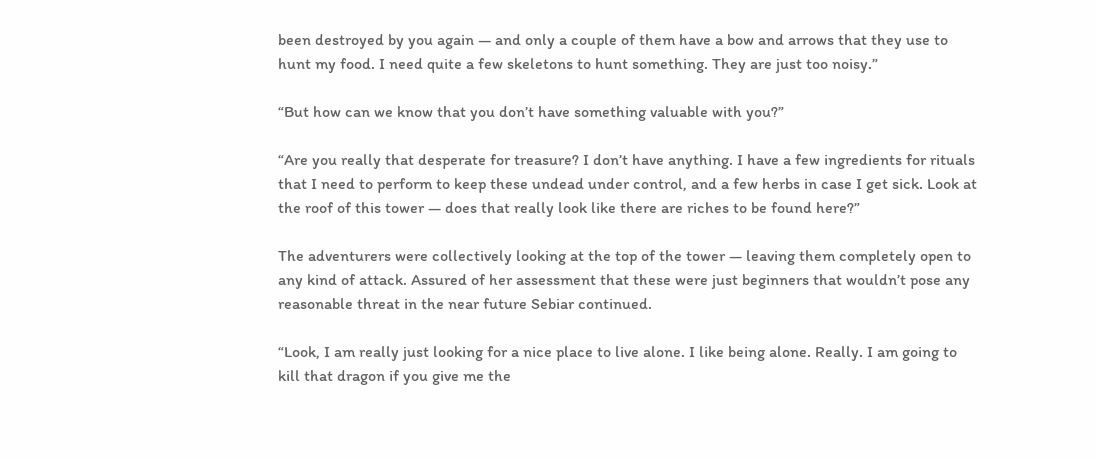been destroyed by you again — and only a couple of them have a bow and arrows that they use to hunt my food. I need quite a few skeletons to hunt something. They are just too noisy.”

“But how can we know that you don’t have something valuable with you?”

“Are you really that desperate for treasure? I don’t have anything. I have a few ingredients for rituals that I need to perform to keep these undead under control, and a few herbs in case I get sick. Look at the roof of this tower — does that really look like there are riches to be found here?”

The adventurers were collectively looking at the top of the tower — leaving them completely open to any kind of attack. Assured of her assessment that these were just beginners that wouldn’t pose any reasonable threat in the near future Sebiar continued.

“Look, I am really just looking for a nice place to live alone. I like being alone. Really. I am going to kill that dragon if you give me the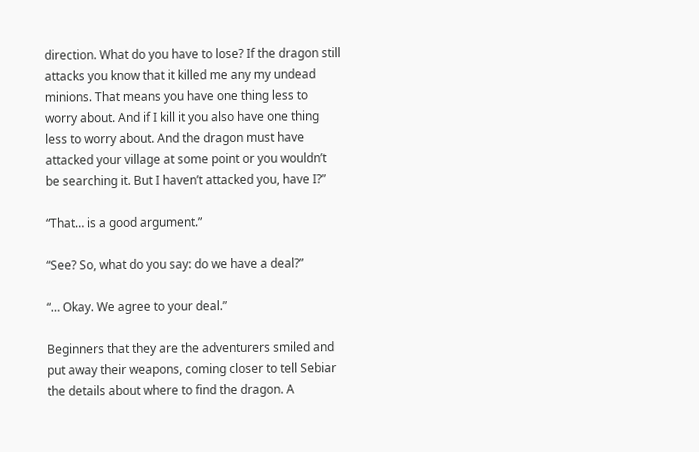direction. What do you have to lose? If the dragon still attacks you know that it killed me any my undead minions. That means you have one thing less to worry about. And if I kill it you also have one thing less to worry about. And the dragon must have attacked your village at some point or you wouldn’t be searching it. But I haven’t attacked you, have I?”

“That… is a good argument.”

“See? So, what do you say: do we have a deal?”

“… Okay. We agree to your deal.”

Beginners that they are the adventurers smiled and put away their weapons, coming closer to tell Sebiar the details about where to find the dragon. A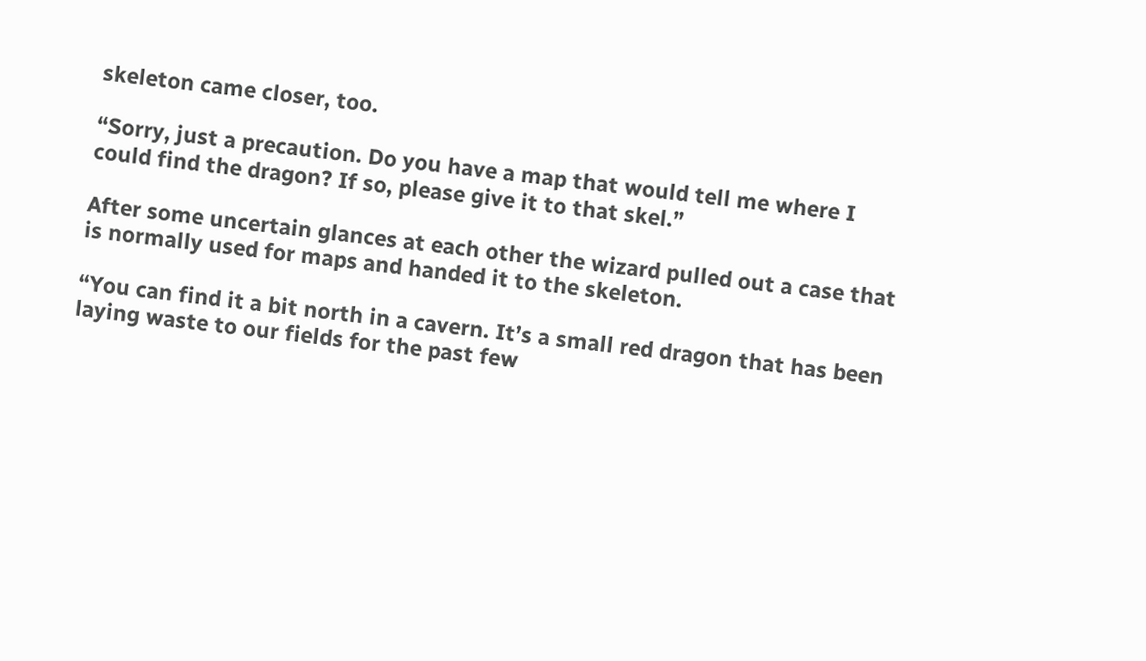skeleton came closer, too.

“Sorry, just a precaution. Do you have a map that would tell me where I could find the dragon? If so, please give it to that skel.”

After some uncertain glances at each other the wizard pulled out a case that is normally used for maps and handed it to the skeleton.

“You can find it a bit north in a cavern. It’s a small red dragon that has been laying waste to our fields for the past few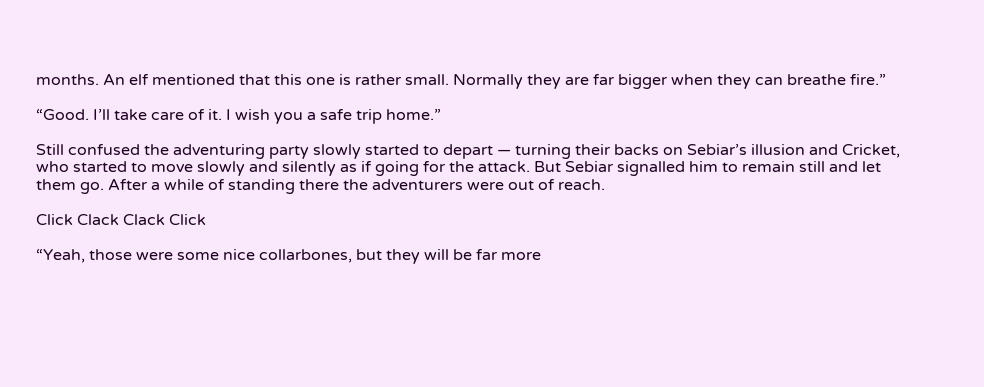months. An elf mentioned that this one is rather small. Normally they are far bigger when they can breathe fire.”

“Good. I’ll take care of it. I wish you a safe trip home.”

Still confused the adventuring party slowly started to depart — turning their backs on Sebiar’s illusion and Cricket, who started to move slowly and silently as if going for the attack. But Sebiar signalled him to remain still and let them go. After a while of standing there the adventurers were out of reach.

Click Clack Clack Click

“Yeah, those were some nice collarbones, but they will be far more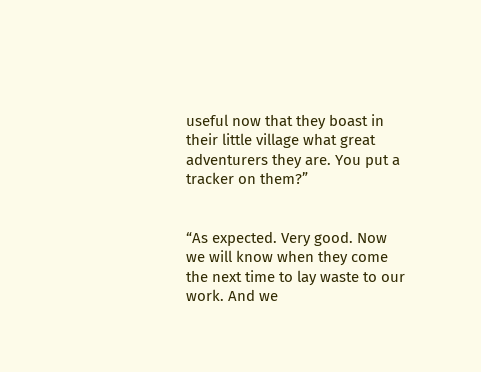useful now that they boast in their little village what great adventurers they are. You put a tracker on them?”


“As expected. Very good. Now we will know when they come the next time to lay waste to our work. And we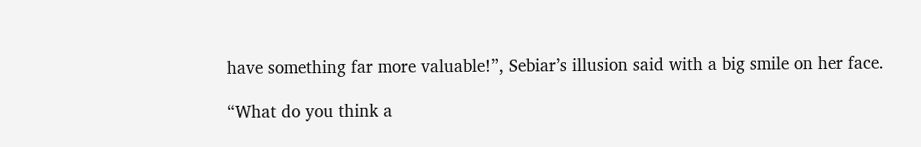have something far more valuable!”, Sebiar’s illusion said with a big smile on her face.

“What do you think a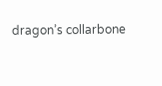dragon’s collarbone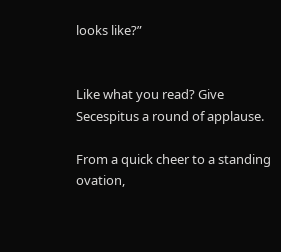looks like?”


Like what you read? Give Secespitus a round of applause.

From a quick cheer to a standing ovation,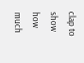clap to show how much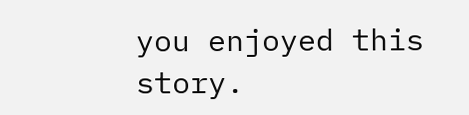you enjoyed this story.